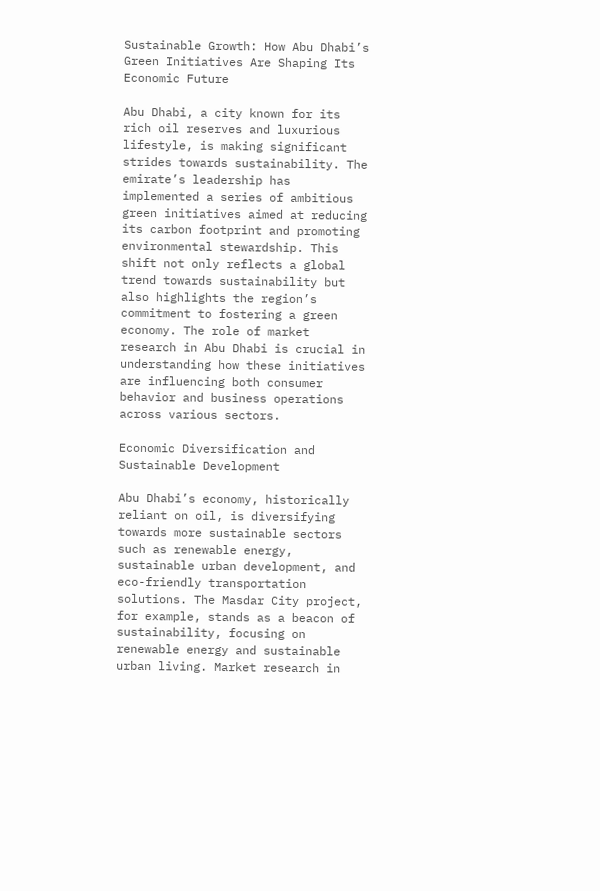Sustainable Growth: How Abu Dhabi’s Green Initiatives Are Shaping Its Economic Future

Abu Dhabi, a city known for its rich oil reserves and luxurious lifestyle, is making significant strides towards sustainability. The emirate’s leadership has implemented a series of ambitious green initiatives aimed at reducing its carbon footprint and promoting environmental stewardship. This shift not only reflects a global trend towards sustainability but also highlights the region’s commitment to fostering a green economy. The role of market research in Abu Dhabi is crucial in understanding how these initiatives are influencing both consumer behavior and business operations across various sectors.

Economic Diversification and Sustainable Development

Abu Dhabi’s economy, historically reliant on oil, is diversifying towards more sustainable sectors such as renewable energy, sustainable urban development, and eco-friendly transportation solutions. The Masdar City project, for example, stands as a beacon of sustainability, focusing on renewable energy and sustainable urban living. Market research in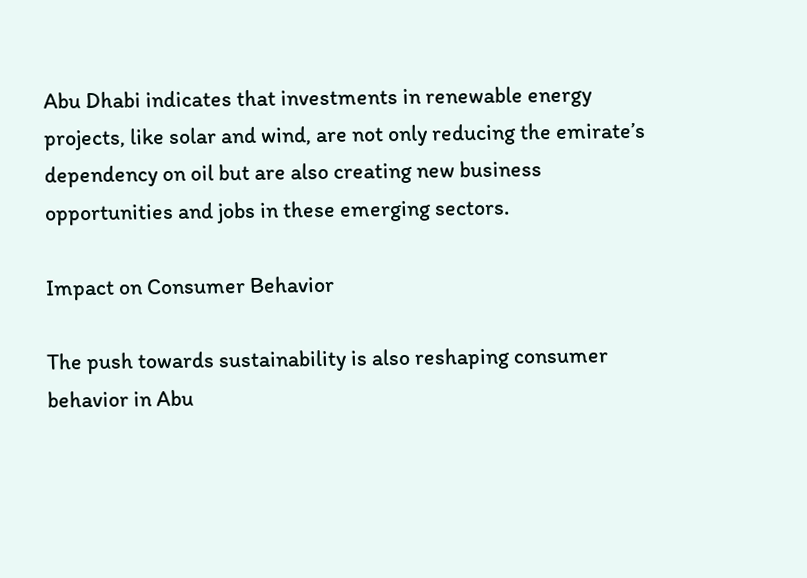Abu Dhabi indicates that investments in renewable energy projects, like solar and wind, are not only reducing the emirate’s dependency on oil but are also creating new business opportunities and jobs in these emerging sectors.

Impact on Consumer Behavior

The push towards sustainability is also reshaping consumer behavior in Abu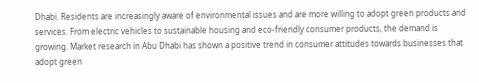Dhabi. Residents are increasingly aware of environmental issues and are more willing to adopt green products and services. From electric vehicles to sustainable housing and eco-friendly consumer products, the demand is growing. Market research in Abu Dhabi has shown a positive trend in consumer attitudes towards businesses that adopt green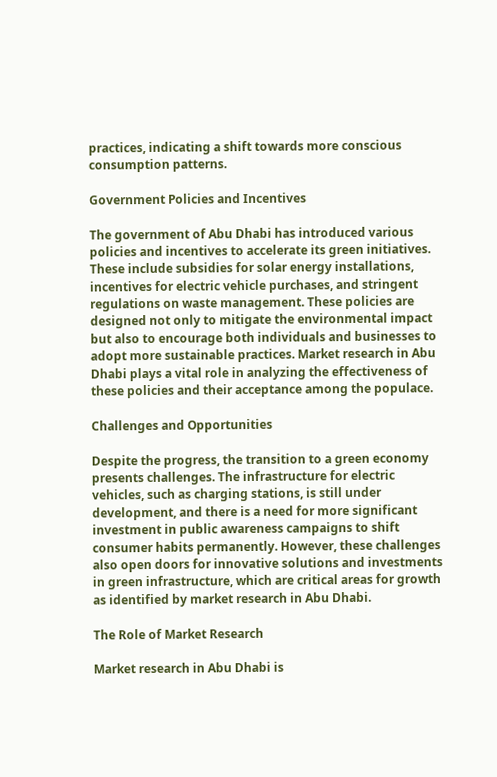practices, indicating a shift towards more conscious consumption patterns.

Government Policies and Incentives

The government of Abu Dhabi has introduced various policies and incentives to accelerate its green initiatives. These include subsidies for solar energy installations, incentives for electric vehicle purchases, and stringent regulations on waste management. These policies are designed not only to mitigate the environmental impact but also to encourage both individuals and businesses to adopt more sustainable practices. Market research in Abu Dhabi plays a vital role in analyzing the effectiveness of these policies and their acceptance among the populace.

Challenges and Opportunities

Despite the progress, the transition to a green economy presents challenges. The infrastructure for electric vehicles, such as charging stations, is still under development, and there is a need for more significant investment in public awareness campaigns to shift consumer habits permanently. However, these challenges also open doors for innovative solutions and investments in green infrastructure, which are critical areas for growth as identified by market research in Abu Dhabi.

The Role of Market Research

Market research in Abu Dhabi is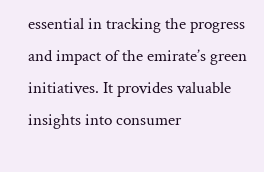essential in tracking the progress and impact of the emirate’s green initiatives. It provides valuable insights into consumer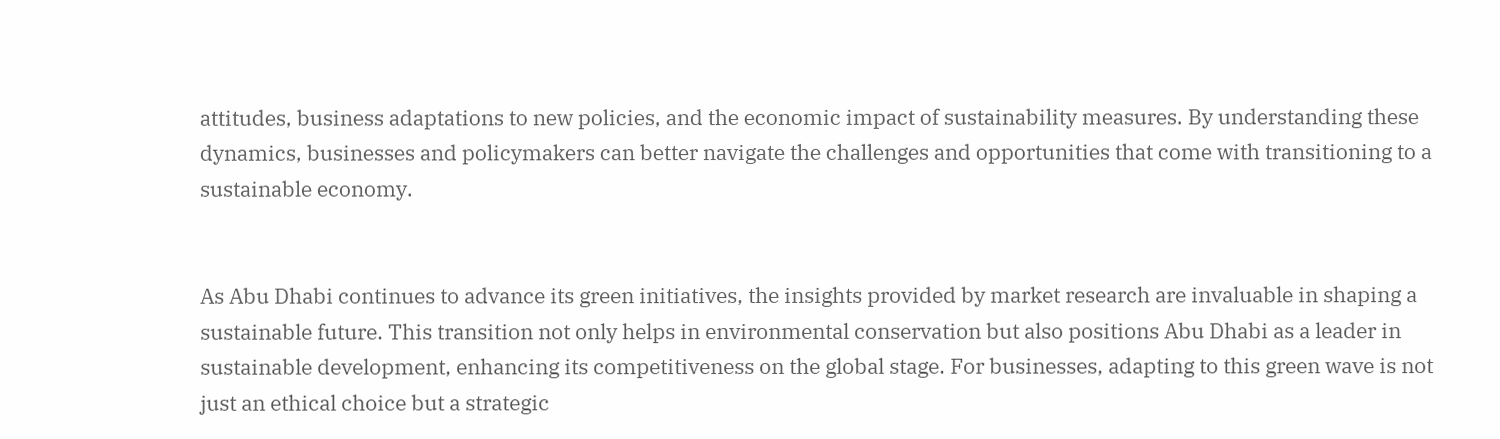attitudes, business adaptations to new policies, and the economic impact of sustainability measures. By understanding these dynamics, businesses and policymakers can better navigate the challenges and opportunities that come with transitioning to a sustainable economy.


As Abu Dhabi continues to advance its green initiatives, the insights provided by market research are invaluable in shaping a sustainable future. This transition not only helps in environmental conservation but also positions Abu Dhabi as a leader in sustainable development, enhancing its competitiveness on the global stage. For businesses, adapting to this green wave is not just an ethical choice but a strategic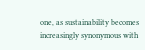one, as sustainability becomes increasingly synonymous with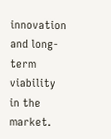innovation and long-term viability in the market.